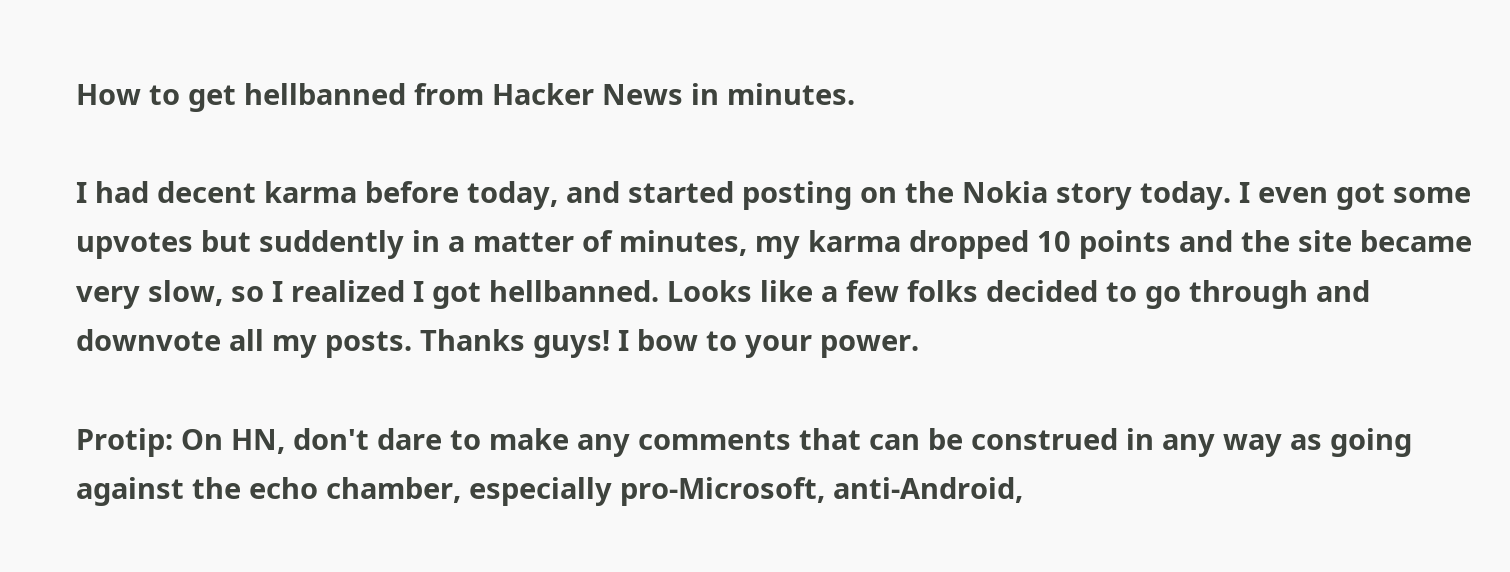How to get hellbanned from Hacker News in minutes.

I had decent karma before today, and started posting on the Nokia story today. I even got some upvotes but suddently in a matter of minutes, my karma dropped 10 points and the site became very slow, so I realized I got hellbanned. Looks like a few folks decided to go through and downvote all my posts. Thanks guys! I bow to your power.

Protip: On HN, don't dare to make any comments that can be construed in any way as going against the echo chamber, especially pro-Microsoft, anti-Android,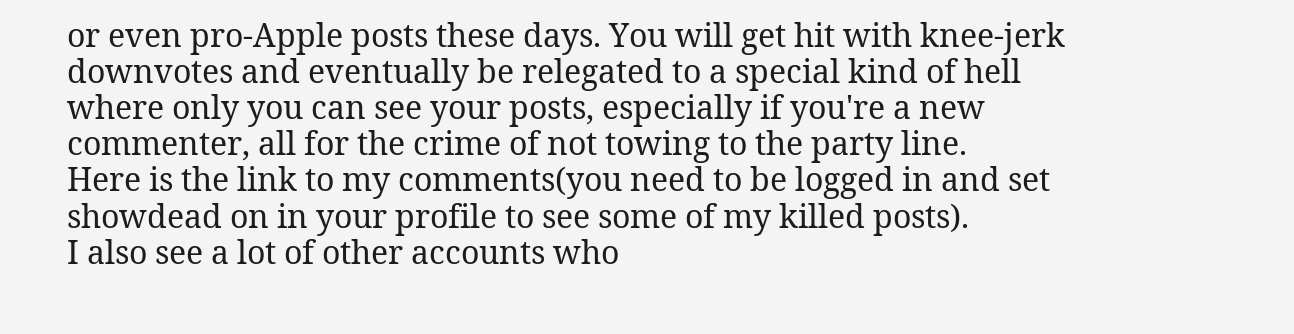or even pro-Apple posts these days. You will get hit with knee-jerk downvotes and eventually be relegated to a special kind of hell where only you can see your posts, especially if you're a new commenter, all for the crime of not towing to the party line.
Here is the link to my comments(you need to be logged in and set showdead on in your profile to see some of my killed posts).
I also see a lot of other accounts who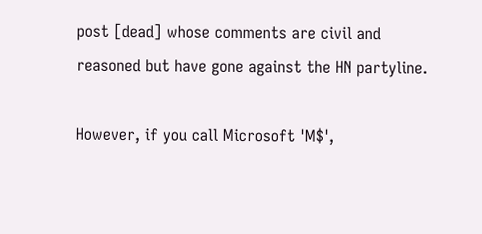post [dead] whose comments are civil and reasoned but have gone against the HN partyline.

However, if you call Microsoft 'M$',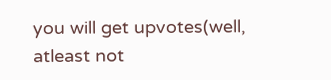you will get upvotes(well, atleast not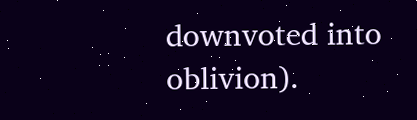downvoted into oblivion).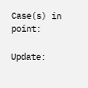Case(s) in point:

Update: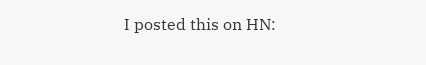I posted this on HN: